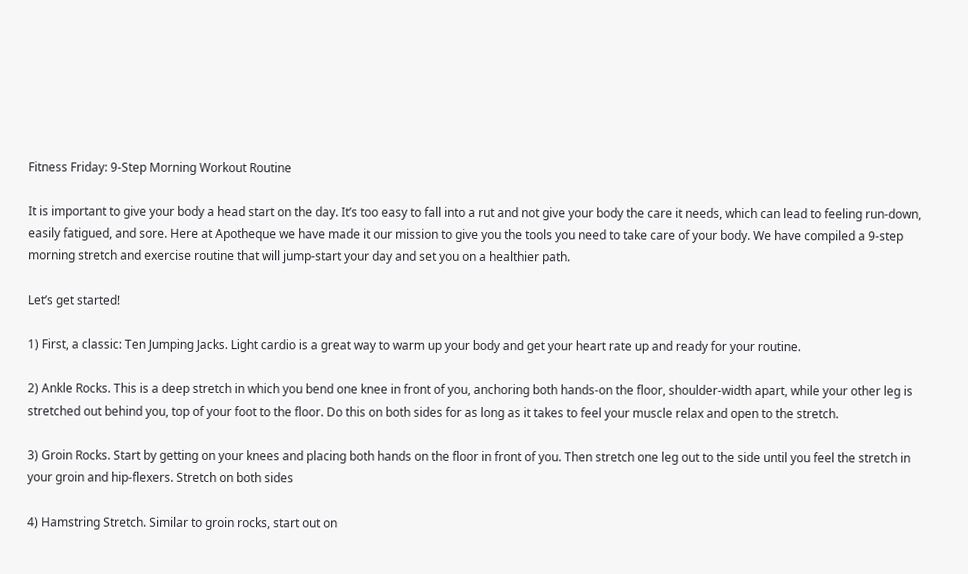Fitness Friday: 9-Step Morning Workout Routine

It is important to give your body a head start on the day. It’s too easy to fall into a rut and not give your body the care it needs, which can lead to feeling run-down, easily fatigued, and sore. Here at Apotheque we have made it our mission to give you the tools you need to take care of your body. We have compiled a 9-step morning stretch and exercise routine that will jump-start your day and set you on a healthier path.

Let’s get started!

1) First, a classic: Ten Jumping Jacks. Light cardio is a great way to warm up your body and get your heart rate up and ready for your routine.

2) Ankle Rocks. This is a deep stretch in which you bend one knee in front of you, anchoring both hands-on the floor, shoulder-width apart, while your other leg is stretched out behind you, top of your foot to the floor. Do this on both sides for as long as it takes to feel your muscle relax and open to the stretch.

3) Groin Rocks. Start by getting on your knees and placing both hands on the floor in front of you. Then stretch one leg out to the side until you feel the stretch in your groin and hip-flexers. Stretch on both sides

4) Hamstring Stretch. Similar to groin rocks, start out on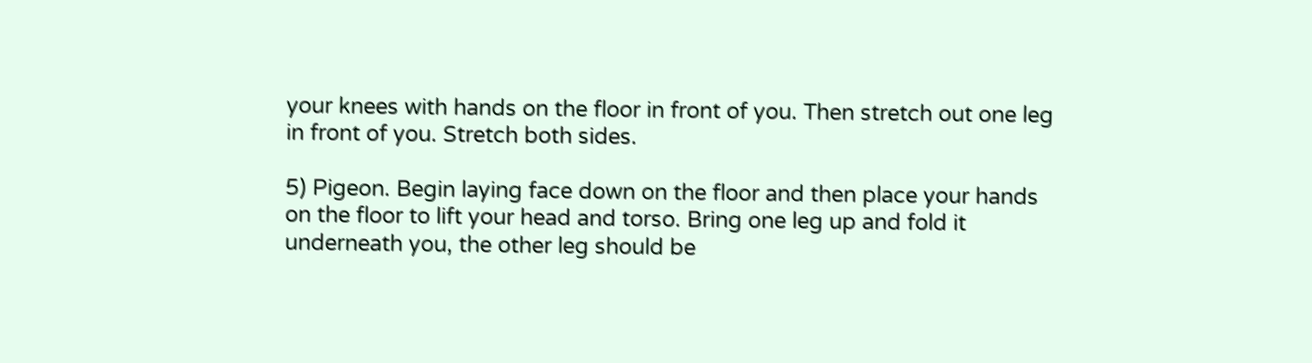your knees with hands on the floor in front of you. Then stretch out one leg in front of you. Stretch both sides.

5) Pigeon. Begin laying face down on the floor and then place your hands on the floor to lift your head and torso. Bring one leg up and fold it underneath you, the other leg should be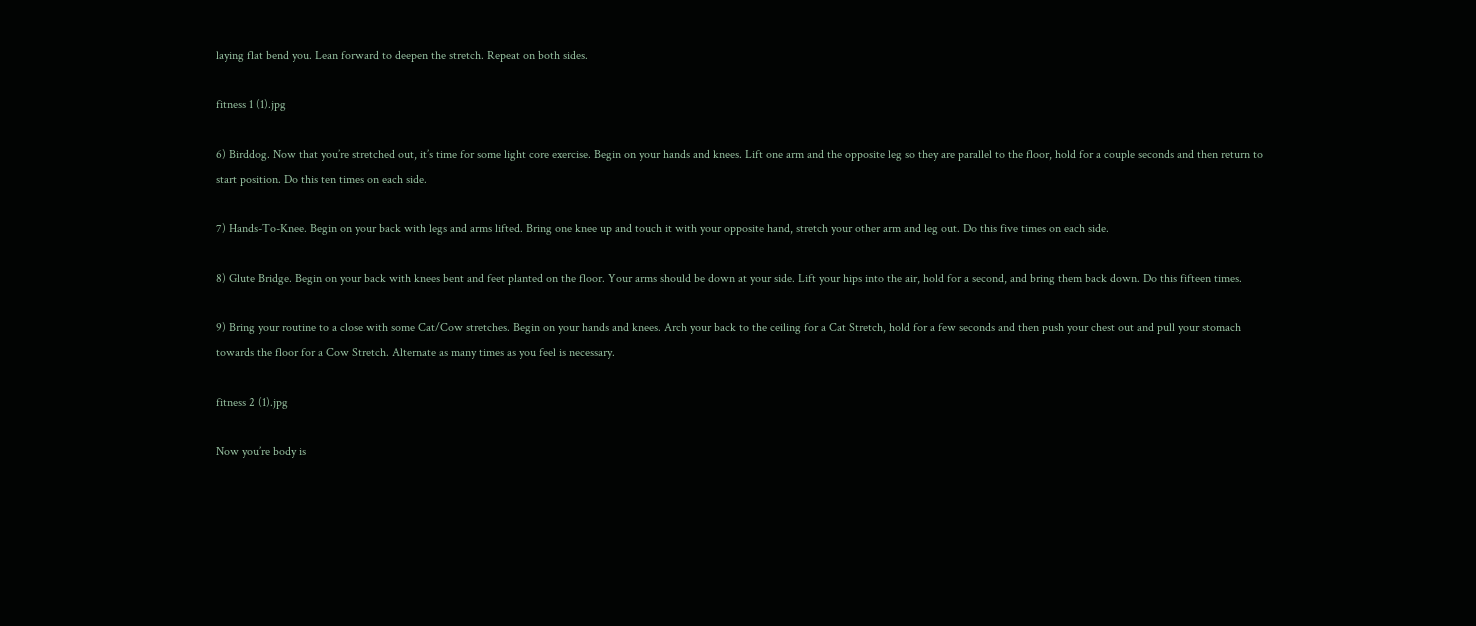laying flat bend you. Lean forward to deepen the stretch. Repeat on both sides.

fitness 1 (1).jpg

6) Birddog. Now that you’re stretched out, it’s time for some light core exercise. Begin on your hands and knees. Lift one arm and the opposite leg so they are parallel to the floor, hold for a couple seconds and then return to start position. Do this ten times on each side.

7) Hands-To-Knee. Begin on your back with legs and arms lifted. Bring one knee up and touch it with your opposite hand, stretch your other arm and leg out. Do this five times on each side.

8) Glute Bridge. Begin on your back with knees bent and feet planted on the floor. Your arms should be down at your side. Lift your hips into the air, hold for a second, and bring them back down. Do this fifteen times.

9) Bring your routine to a close with some Cat/Cow stretches. Begin on your hands and knees. Arch your back to the ceiling for a Cat Stretch, hold for a few seconds and then push your chest out and pull your stomach towards the floor for a Cow Stretch. Alternate as many times as you feel is necessary.

fitness 2 (1).jpg

Now you’re body is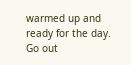warmed up and ready for the day. Go out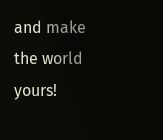and make the world yours!